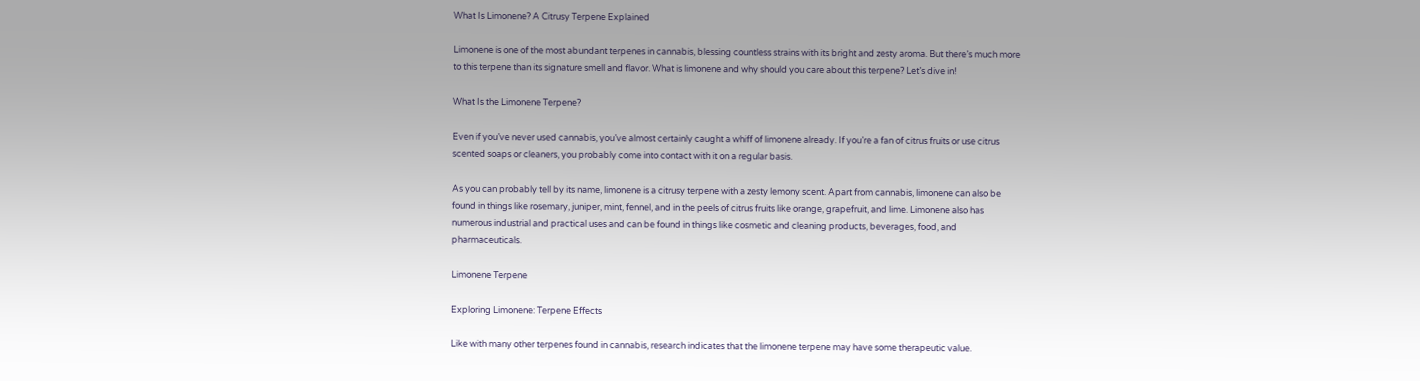What Is Limonene? A Citrusy Terpene Explained

Limonene is one of the most abundant terpenes in cannabis, blessing countless strains with its bright and zesty aroma. But there’s much more to this terpene than its signature smell and flavor. What is limonene and why should you care about this terpene? Let’s dive in!

What Is the Limonene Terpene?

Even if you’ve never used cannabis, you’ve almost certainly caught a whiff of limonene already. If you’re a fan of citrus fruits or use citrus scented soaps or cleaners, you probably come into contact with it on a regular basis.

As you can probably tell by its name, limonene is a citrusy terpene with a zesty lemony scent. Apart from cannabis, limonene can also be found in things like rosemary, juniper, mint, fennel, and in the peels of citrus fruits like orange, grapefruit, and lime. Limonene also has numerous industrial and practical uses and can be found in things like cosmetic and cleaning products, beverages, food, and pharmaceuticals.

Limonene Terpene

Exploring Limonene: Terpene Effects

Like with many other terpenes found in cannabis, research indicates that the limonene terpene may have some therapeutic value.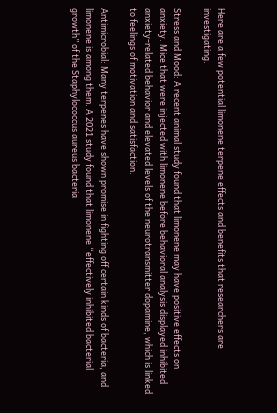Here are a few potential limonene terpene effects and benefits that researchers are investigating.

Stress and Mood: A recent animal study found that limonene may have positive effects on anxiety. Mice that were injected with limonene before behavioral analysis displayed inhibited anxiety-related behavior and elevated levels of the neurotransmitter dopamine, which is linked to feelings of motivation and satisfaction.

Antimicrobial: Many terpenes have shown promise in fighting off certain kinds of bacteria, and limonene is among them. A 2021 study found that limonene “effectively inhibited bacterial growth” of the Staphylococcus aureus bacteria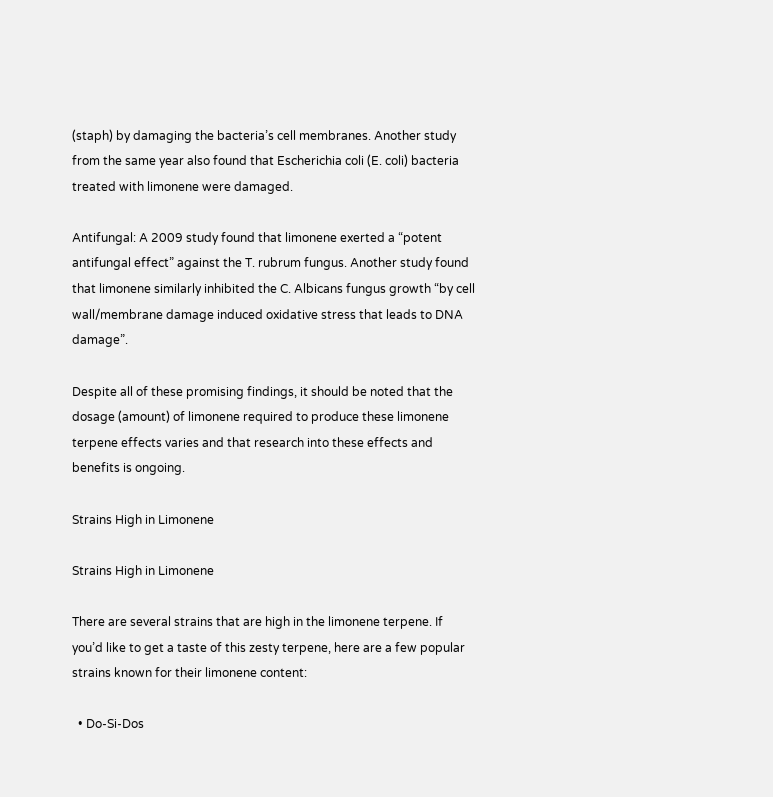(staph) by damaging the bacteria’s cell membranes. Another study from the same year also found that Escherichia coli (E. coli) bacteria treated with limonene were damaged.

Antifungal: A 2009 study found that limonene exerted a “potent antifungal effect” against the T. rubrum fungus. Another study found that limonene similarly inhibited the C. Albicans fungus growth “by cell wall/membrane damage induced oxidative stress that leads to DNA damage”.

Despite all of these promising findings, it should be noted that the dosage (amount) of limonene required to produce these limonene terpene effects varies and that research into these effects and benefits is ongoing.

Strains High in Limonene

Strains High in Limonene

There are several strains that are high in the limonene terpene. If you’d like to get a taste of this zesty terpene, here are a few popular strains known for their limonene content:

  • Do-Si-Dos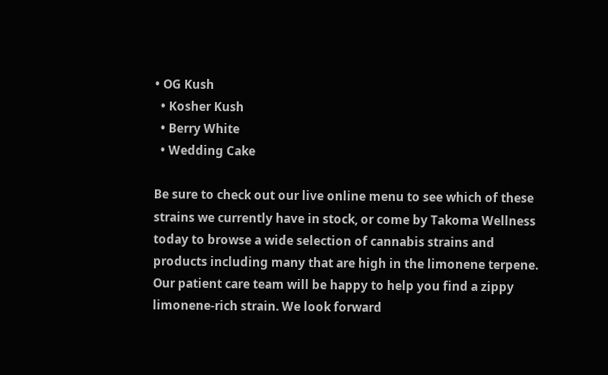• OG Kush
  • Kosher Kush
  • Berry White
  • Wedding Cake

Be sure to check out our live online menu to see which of these strains we currently have in stock, or come by Takoma Wellness today to browse a wide selection of cannabis strains and products including many that are high in the limonene terpene. Our patient care team will be happy to help you find a zippy limonene-rich strain. We look forward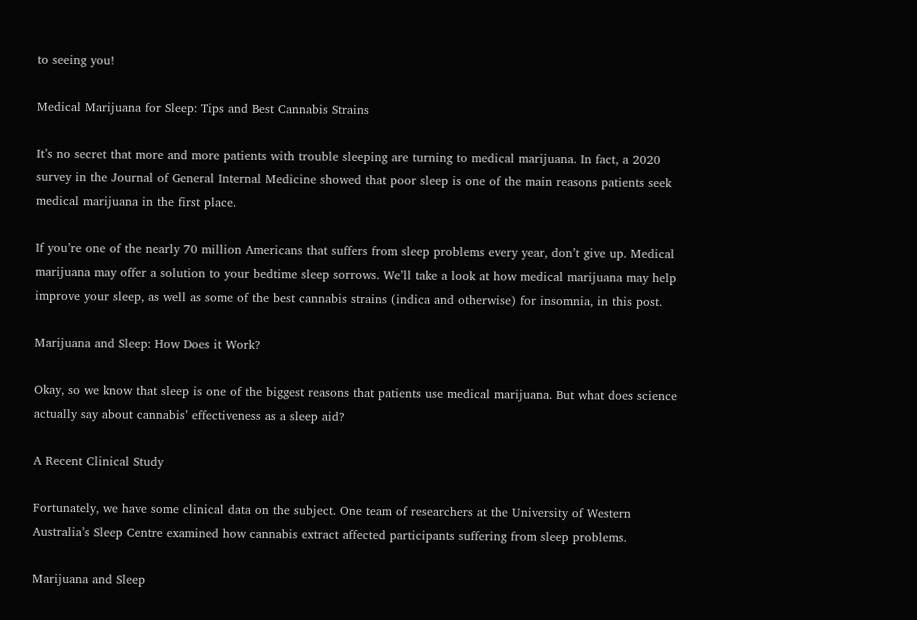to seeing you!

Medical Marijuana for Sleep: Tips and Best Cannabis Strains

It’s no secret that more and more patients with trouble sleeping are turning to medical marijuana. In fact, a 2020 survey in the Journal of General Internal Medicine showed that poor sleep is one of the main reasons patients seek medical marijuana in the first place.

If you’re one of the nearly 70 million Americans that suffers from sleep problems every year, don’t give up. Medical marijuana may offer a solution to your bedtime sleep sorrows. We’ll take a look at how medical marijuana may help improve your sleep, as well as some of the best cannabis strains (indica and otherwise) for insomnia, in this post.

Marijuana and Sleep: How Does it Work?

Okay, so we know that sleep is one of the biggest reasons that patients use medical marijuana. But what does science actually say about cannabis’ effectiveness as a sleep aid?

A Recent Clinical Study

Fortunately, we have some clinical data on the subject. One team of researchers at the University of Western Australia’s Sleep Centre examined how cannabis extract affected participants suffering from sleep problems.

Marijuana and Sleep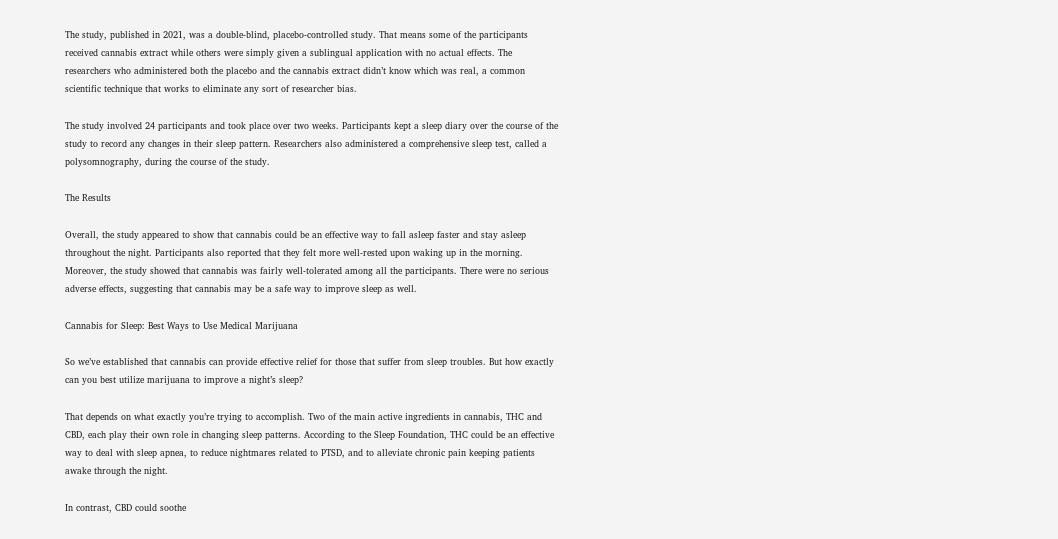The study, published in 2021, was a double-blind, placebo-controlled study. That means some of the participants received cannabis extract while others were simply given a sublingual application with no actual effects. The researchers who administered both the placebo and the cannabis extract didn’t know which was real, a common scientific technique that works to eliminate any sort of researcher bias.

The study involved 24 participants and took place over two weeks. Participants kept a sleep diary over the course of the study to record any changes in their sleep pattern. Researchers also administered a comprehensive sleep test, called a polysomnography, during the course of the study.

The Results

Overall, the study appeared to show that cannabis could be an effective way to fall asleep faster and stay asleep throughout the night. Participants also reported that they felt more well-rested upon waking up in the morning. Moreover, the study showed that cannabis was fairly well-tolerated among all the participants. There were no serious adverse effects, suggesting that cannabis may be a safe way to improve sleep as well.

Cannabis for Sleep: Best Ways to Use Medical Marijuana

So we’ve established that cannabis can provide effective relief for those that suffer from sleep troubles. But how exactly can you best utilize marijuana to improve a night’s sleep?

That depends on what exactly you’re trying to accomplish. Two of the main active ingredients in cannabis, THC and CBD, each play their own role in changing sleep patterns. According to the Sleep Foundation, THC could be an effective way to deal with sleep apnea, to reduce nightmares related to PTSD, and to alleviate chronic pain keeping patients awake through the night.

In contrast, CBD could soothe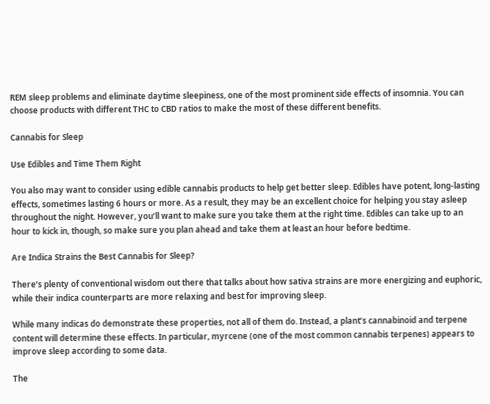REM sleep problems and eliminate daytime sleepiness, one of the most prominent side effects of insomnia. You can choose products with different THC to CBD ratios to make the most of these different benefits.

Cannabis for Sleep

Use Edibles and Time Them Right

You also may want to consider using edible cannabis products to help get better sleep. Edibles have potent, long-lasting effects, sometimes lasting 6 hours or more. As a result, they may be an excellent choice for helping you stay asleep throughout the night. However, you’ll want to make sure you take them at the right time. Edibles can take up to an hour to kick in, though, so make sure you plan ahead and take them at least an hour before bedtime.

Are Indica Strains the Best Cannabis for Sleep?

There’s plenty of conventional wisdom out there that talks about how sativa strains are more energizing and euphoric, while their indica counterparts are more relaxing and best for improving sleep.

While many indicas do demonstrate these properties, not all of them do. Instead, a plant’s cannabinoid and terpene content will determine these effects. In particular, myrcene (one of the most common cannabis terpenes) appears to improve sleep according to some data.

The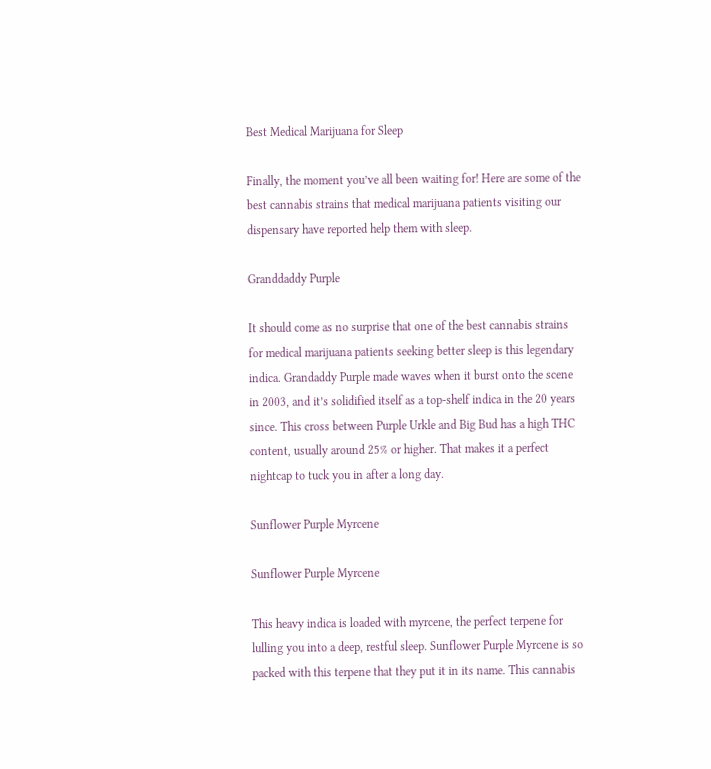Best Medical Marijuana for Sleep

Finally, the moment you’ve all been waiting for! Here are some of the best cannabis strains that medical marijuana patients visiting our dispensary have reported help them with sleep.

Granddaddy Purple

It should come as no surprise that one of the best cannabis strains for medical marijuana patients seeking better sleep is this legendary indica. Grandaddy Purple made waves when it burst onto the scene in 2003, and it’s solidified itself as a top-shelf indica in the 20 years since. This cross between Purple Urkle and Big Bud has a high THC content, usually around 25% or higher. That makes it a perfect nightcap to tuck you in after a long day.

Sunflower Purple Myrcene

Sunflower Purple Myrcene

This heavy indica is loaded with myrcene, the perfect terpene for lulling you into a deep, restful sleep. Sunflower Purple Myrcene is so packed with this terpene that they put it in its name. This cannabis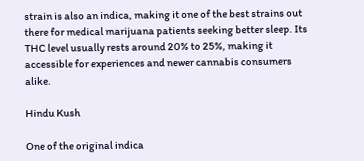strain is also an indica, making it one of the best strains out there for medical marijuana patients seeking better sleep. Its THC level usually rests around 20% to 25%, making it accessible for experiences and newer cannabis consumers alike.

Hindu Kush

One of the original indica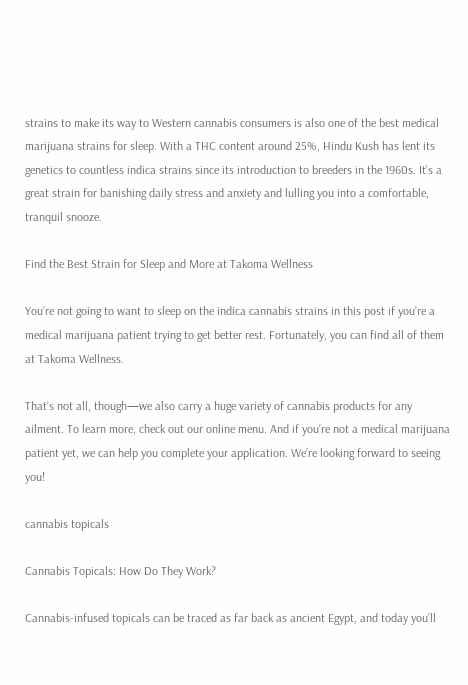strains to make its way to Western cannabis consumers is also one of the best medical marijuana strains for sleep. With a THC content around 25%, Hindu Kush has lent its genetics to countless indica strains since its introduction to breeders in the 1960s. It’s a great strain for banishing daily stress and anxiety and lulling you into a comfortable, tranquil snooze.

Find the Best Strain for Sleep and More at Takoma Wellness

You’re not going to want to sleep on the indica cannabis strains in this post if you’re a medical marijuana patient trying to get better rest. Fortunately, you can find all of them at Takoma Wellness.

That’s not all, though—we also carry a huge variety of cannabis products for any ailment. To learn more, check out our online menu. And if you’re not a medical marijuana patient yet, we can help you complete your application. We’re looking forward to seeing you!

cannabis topicals

Cannabis Topicals: How Do They Work?

Cannabis-infused topicals can be traced as far back as ancient Egypt, and today you’ll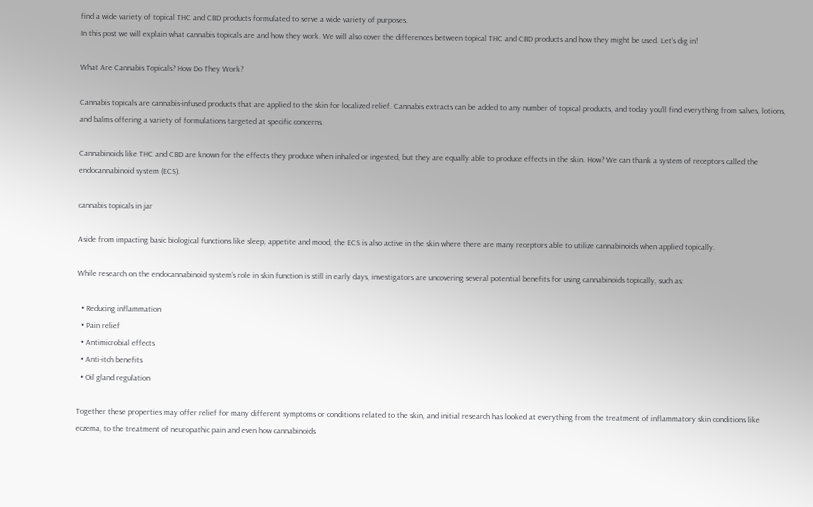find a wide variety of topical THC and CBD products formulated to serve a wide variety of purposes.
In this post we will explain what cannabis topicals are and how they work. We will also cover the differences between topical THC and CBD products and how they might be used. Let’s dig in!

What Are Cannabis Topicals? How Do They Work?

Cannabis topicals are cannabis-infused products that are applied to the skin for localized relief. Cannabis extracts can be added to any number of topical products, and today you’ll find everything from salves, lotions, and balms offering a variety of formulations targeted at specific concerns.

Cannabinoids like THC and CBD are known for the effects they produce when inhaled or ingested, but they are equally able to produce effects in the skin. How? We can thank a system of receptors called the endocannabinoid system (ECS).

cannabis topicals in jar

Aside from impacting basic biological functions like sleep, appetite and mood, the ECS is also active in the skin where there are many receptors able to utilize cannabinoids when applied topically.

While research on the endocannabinoid system’s role in skin function is still in early days, investigators are uncovering several potential benefits for using cannabinoids topically, such as:

  • Reducing inflammation
  • Pain relief
  • Antimicrobial effects
  • Anti-itch benefits
  • Oil gland regulation

Together these properties may offer relief for many different symptoms or conditions related to the skin, and initial research has looked at everything from the treatment of inflammatory skin conditions like eczema, to the treatment of neuropathic pain and even how cannabinoids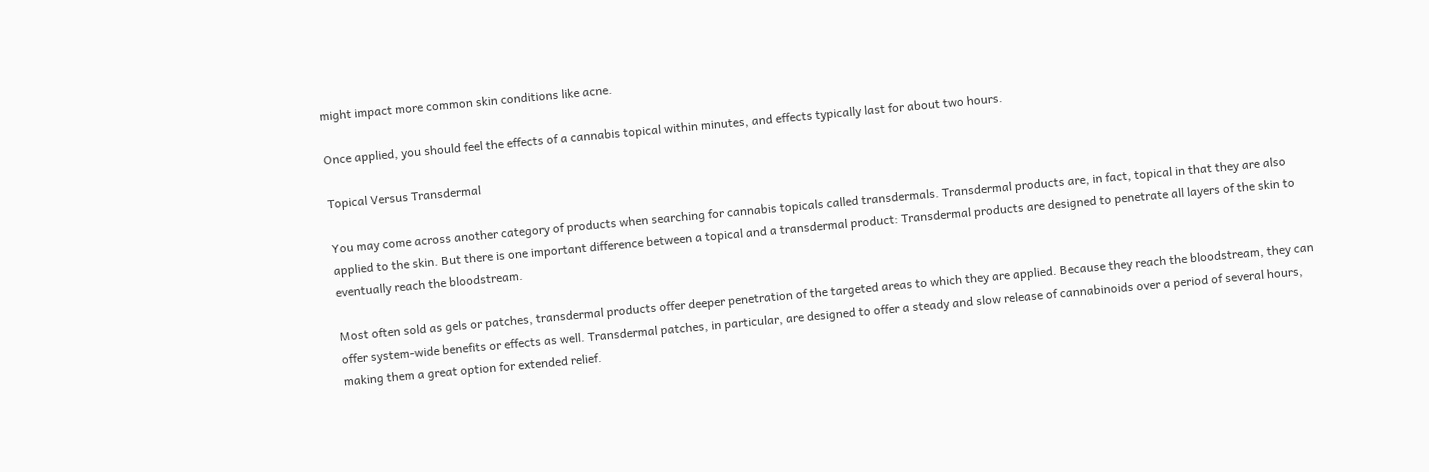might impact more common skin conditions like acne.

Once applied, you should feel the effects of a cannabis topical within minutes, and effects typically last for about two hours.

Topical Versus Transdermal

You may come across another category of products when searching for cannabis topicals called transdermals. Transdermal products are, in fact, topical in that they are also applied to the skin. But there is one important difference between a topical and a transdermal product: Transdermal products are designed to penetrate all layers of the skin to eventually reach the bloodstream.

Most often sold as gels or patches, transdermal products offer deeper penetration of the targeted areas to which they are applied. Because they reach the bloodstream, they can offer system-wide benefits or effects as well. Transdermal patches, in particular, are designed to offer a steady and slow release of cannabinoids over a period of several hours, making them a great option for extended relief.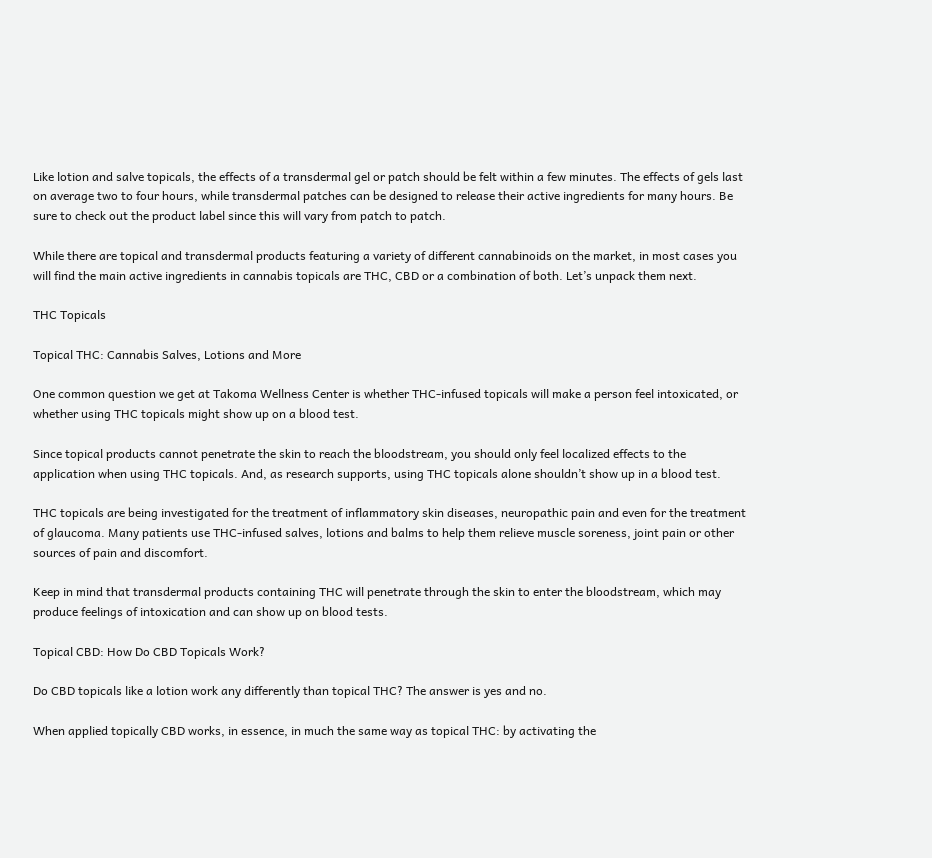Like lotion and salve topicals, the effects of a transdermal gel or patch should be felt within a few minutes. The effects of gels last on average two to four hours, while transdermal patches can be designed to release their active ingredients for many hours. Be sure to check out the product label since this will vary from patch to patch.

While there are topical and transdermal products featuring a variety of different cannabinoids on the market, in most cases you will find the main active ingredients in cannabis topicals are THC, CBD or a combination of both. Let’s unpack them next.

THC Topicals

Topical THC: Cannabis Salves, Lotions and More

One common question we get at Takoma Wellness Center is whether THC-infused topicals will make a person feel intoxicated, or whether using THC topicals might show up on a blood test.

Since topical products cannot penetrate the skin to reach the bloodstream, you should only feel localized effects to the application when using THC topicals. And, as research supports, using THC topicals alone shouldn’t show up in a blood test.

THC topicals are being investigated for the treatment of inflammatory skin diseases, neuropathic pain and even for the treatment of glaucoma. Many patients use THC-infused salves, lotions and balms to help them relieve muscle soreness, joint pain or other sources of pain and discomfort.

Keep in mind that transdermal products containing THC will penetrate through the skin to enter the bloodstream, which may produce feelings of intoxication and can show up on blood tests.

Topical CBD: How Do CBD Topicals Work?

Do CBD topicals like a lotion work any differently than topical THC? The answer is yes and no.

When applied topically CBD works, in essence, in much the same way as topical THC: by activating the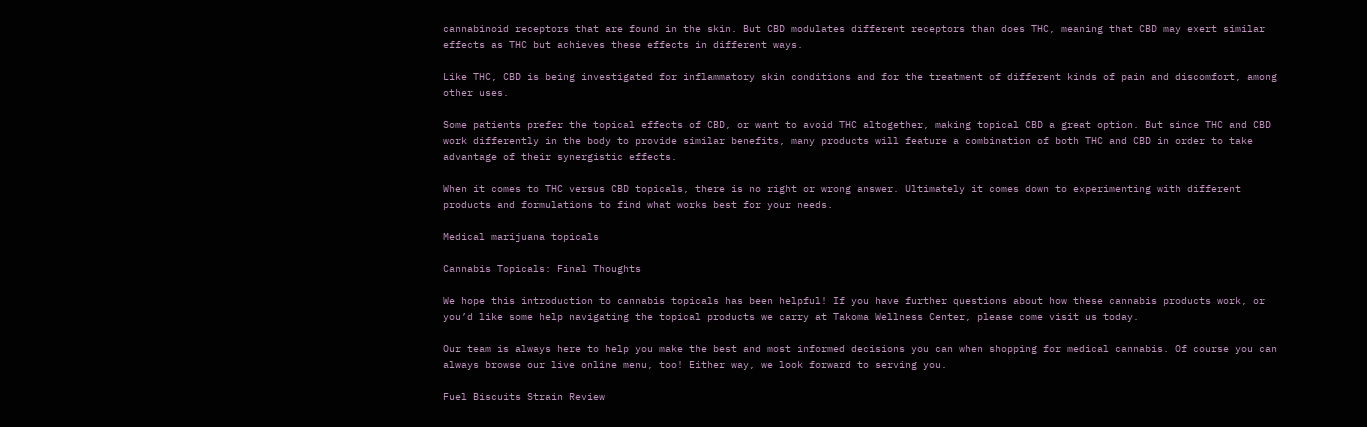cannabinoid receptors that are found in the skin. But CBD modulates different receptors than does THC, meaning that CBD may exert similar effects as THC but achieves these effects in different ways.

Like THC, CBD is being investigated for inflammatory skin conditions and for the treatment of different kinds of pain and discomfort, among other uses.

Some patients prefer the topical effects of CBD, or want to avoid THC altogether, making topical CBD a great option. But since THC and CBD work differently in the body to provide similar benefits, many products will feature a combination of both THC and CBD in order to take advantage of their synergistic effects.

When it comes to THC versus CBD topicals, there is no right or wrong answer. Ultimately it comes down to experimenting with different products and formulations to find what works best for your needs.

Medical marijuana topicals

Cannabis Topicals: Final Thoughts

We hope this introduction to cannabis topicals has been helpful! If you have further questions about how these cannabis products work, or you’d like some help navigating the topical products we carry at Takoma Wellness Center, please come visit us today.

Our team is always here to help you make the best and most informed decisions you can when shopping for medical cannabis. Of course you can always browse our live online menu, too! Either way, we look forward to serving you.

Fuel Biscuits Strain Review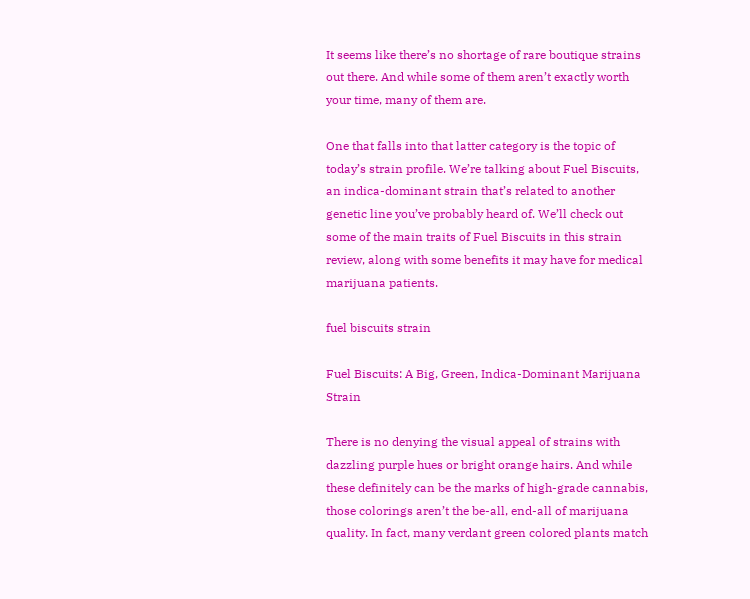It seems like there’s no shortage of rare boutique strains out there. And while some of them aren’t exactly worth your time, many of them are.

One that falls into that latter category is the topic of today’s strain profile. We’re talking about Fuel Biscuits, an indica-dominant strain that’s related to another genetic line you’ve probably heard of. We’ll check out some of the main traits of Fuel Biscuits in this strain review, along with some benefits it may have for medical marijuana patients.

fuel biscuits strain

Fuel Biscuits: A Big, Green, Indica-Dominant Marijuana Strain

There is no denying the visual appeal of strains with dazzling purple hues or bright orange hairs. And while these definitely can be the marks of high-grade cannabis, those colorings aren’t the be-all, end-all of marijuana quality. In fact, many verdant green colored plants match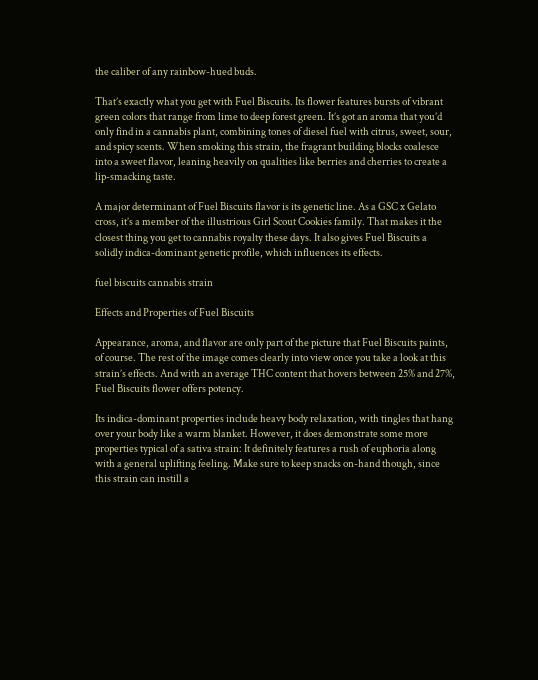the caliber of any rainbow-hued buds.

That’s exactly what you get with Fuel Biscuits. Its flower features bursts of vibrant green colors that range from lime to deep forest green. It’s got an aroma that you’d only find in a cannabis plant, combining tones of diesel fuel with citrus, sweet, sour, and spicy scents. When smoking this strain, the fragrant building blocks coalesce into a sweet flavor, leaning heavily on qualities like berries and cherries to create a lip-smacking taste.

A major determinant of Fuel Biscuits flavor is its genetic line. As a GSC x Gelato cross, it’s a member of the illustrious Girl Scout Cookies family. That makes it the closest thing you get to cannabis royalty these days. It also gives Fuel Biscuits a solidly indica-dominant genetic profile, which influences its effects.

fuel biscuits cannabis strain

Effects and Properties of Fuel Biscuits

Appearance, aroma, and flavor are only part of the picture that Fuel Biscuits paints, of course. The rest of the image comes clearly into view once you take a look at this strain’s effects. And with an average THC content that hovers between 25% and 27%, Fuel Biscuits flower offers potency.

Its indica-dominant properties include heavy body relaxation, with tingles that hang over your body like a warm blanket. However, it does demonstrate some more properties typical of a sativa strain: It definitely features a rush of euphoria along with a general uplifting feeling. Make sure to keep snacks on-hand though, since this strain can instill a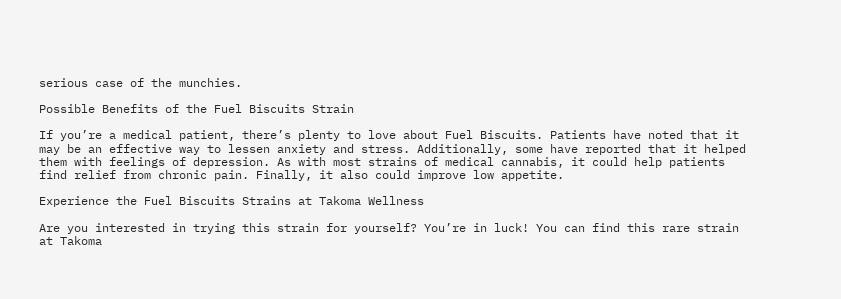serious case of the munchies.

Possible Benefits of the Fuel Biscuits Strain

If you’re a medical patient, there’s plenty to love about Fuel Biscuits. Patients have noted that it may be an effective way to lessen anxiety and stress. Additionally, some have reported that it helped them with feelings of depression. As with most strains of medical cannabis, it could help patients find relief from chronic pain. Finally, it also could improve low appetite.

Experience the Fuel Biscuits Strains at Takoma Wellness

Are you interested in trying this strain for yourself? You’re in luck! You can find this rare strain at Takoma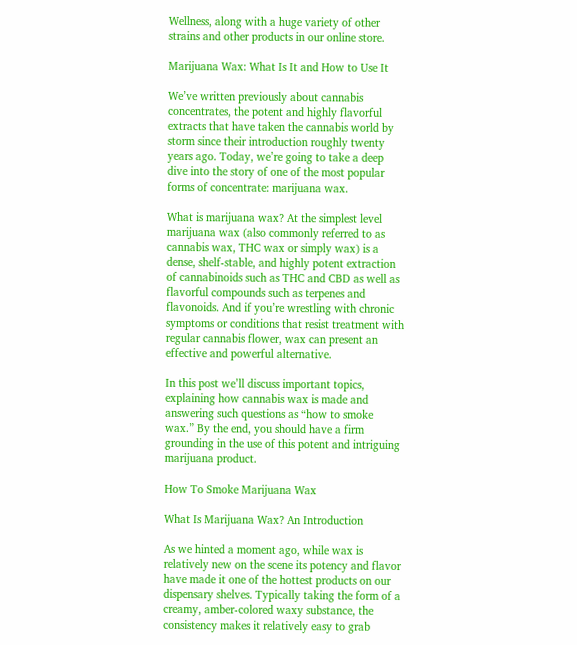Wellness, along with a huge variety of other strains and other products in our online store.

Marijuana Wax: What Is It and How to Use It

We’ve written previously about cannabis concentrates, the potent and highly flavorful extracts that have taken the cannabis world by storm since their introduction roughly twenty years ago. Today, we’re going to take a deep dive into the story of one of the most popular forms of concentrate: marijuana wax.

What is marijuana wax? At the simplest level marijuana wax (also commonly referred to as cannabis wax, THC wax or simply wax) is a dense, shelf-stable, and highly potent extraction of cannabinoids such as THC and CBD as well as flavorful compounds such as terpenes and flavonoids. And if you’re wrestling with chronic symptoms or conditions that resist treatment with regular cannabis flower, wax can present an effective and powerful alternative.

In this post we’ll discuss important topics, explaining how cannabis wax is made and answering such questions as “how to smoke wax.” By the end, you should have a firm grounding in the use of this potent and intriguing marijuana product.

How To Smoke Marijuana Wax

What Is Marijuana Wax? An Introduction

As we hinted a moment ago, while wax is relatively new on the scene its potency and flavor have made it one of the hottest products on our dispensary shelves. Typically taking the form of a creamy, amber-colored waxy substance, the consistency makes it relatively easy to grab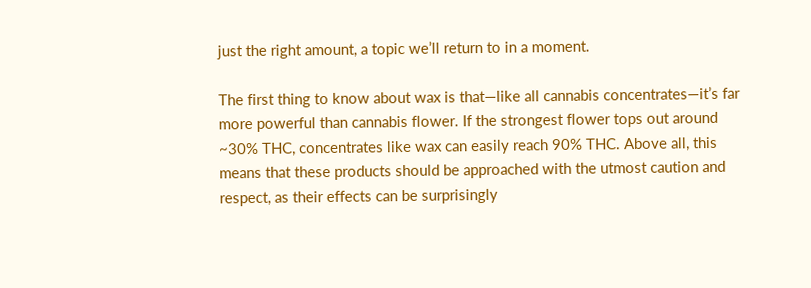just the right amount, a topic we’ll return to in a moment.

The first thing to know about wax is that—like all cannabis concentrates—it’s far more powerful than cannabis flower. If the strongest flower tops out around ~30% THC, concentrates like wax can easily reach 90% THC. Above all, this means that these products should be approached with the utmost caution and respect, as their effects can be surprisingly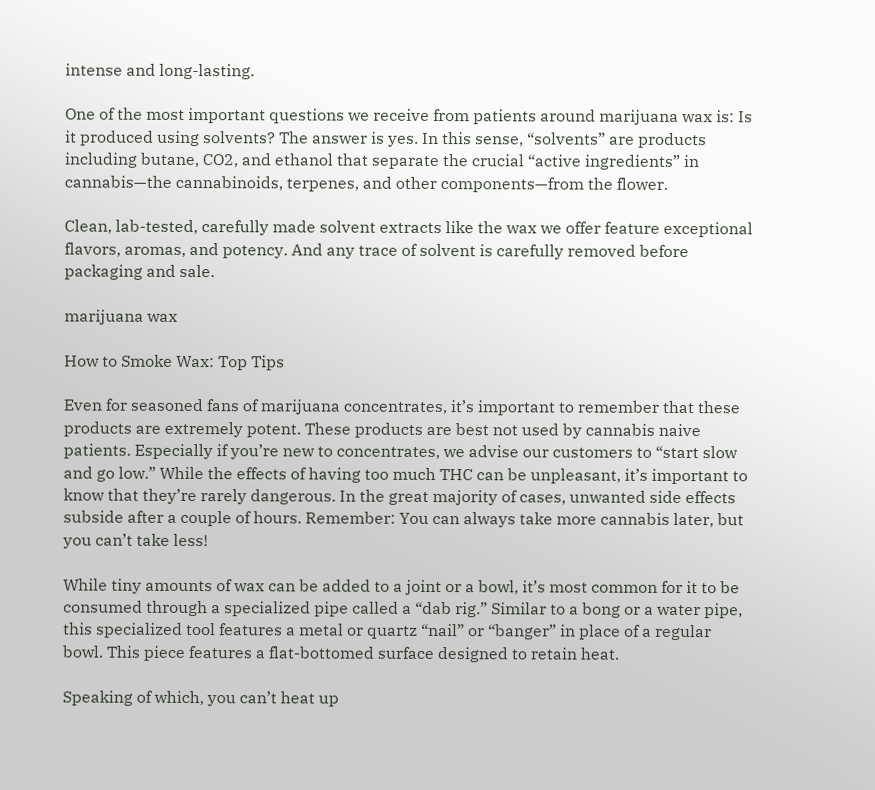intense and long-lasting.

One of the most important questions we receive from patients around marijuana wax is: Is it produced using solvents? The answer is yes. In this sense, “solvents” are products including butane, CO2, and ethanol that separate the crucial “active ingredients” in cannabis—the cannabinoids, terpenes, and other components—from the flower.

Clean, lab-tested, carefully made solvent extracts like the wax we offer feature exceptional flavors, aromas, and potency. And any trace of solvent is carefully removed before packaging and sale.

marijuana wax

How to Smoke Wax: Top Tips

Even for seasoned fans of marijuana concentrates, it’s important to remember that these products are extremely potent. These products are best not used by cannabis naive patients. Especially if you’re new to concentrates, we advise our customers to “start slow and go low.” While the effects of having too much THC can be unpleasant, it’s important to know that they’re rarely dangerous. In the great majority of cases, unwanted side effects subside after a couple of hours. Remember: You can always take more cannabis later, but you can’t take less!

While tiny amounts of wax can be added to a joint or a bowl, it’s most common for it to be consumed through a specialized pipe called a “dab rig.” Similar to a bong or a water pipe, this specialized tool features a metal or quartz “nail” or “banger” in place of a regular bowl. This piece features a flat-bottomed surface designed to retain heat.

Speaking of which, you can’t heat up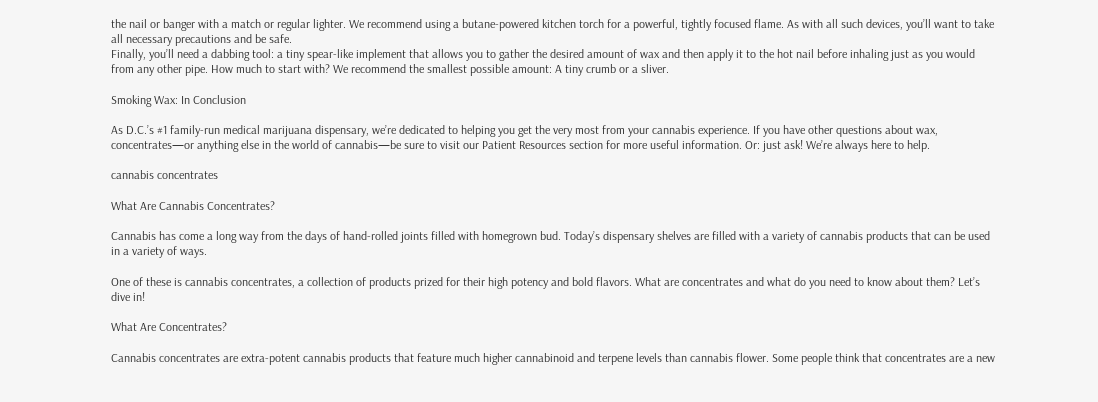the nail or banger with a match or regular lighter. We recommend using a butane-powered kitchen torch for a powerful, tightly focused flame. As with all such devices, you’ll want to take all necessary precautions and be safe.
Finally, you’ll need a dabbing tool: a tiny spear-like implement that allows you to gather the desired amount of wax and then apply it to the hot nail before inhaling just as you would from any other pipe. How much to start with? We recommend the smallest possible amount: A tiny crumb or a sliver.

Smoking Wax: In Conclusion

As D.C.’s #1 family-run medical marijuana dispensary, we’re dedicated to helping you get the very most from your cannabis experience. If you have other questions about wax, concentrates—or anything else in the world of cannabis—be sure to visit our Patient Resources section for more useful information. Or: just ask! We’re always here to help.

cannabis concentrates

What Are Cannabis Concentrates?

Cannabis has come a long way from the days of hand-rolled joints filled with homegrown bud. Today’s dispensary shelves are filled with a variety of cannabis products that can be used in a variety of ways.

One of these is cannabis concentrates, a collection of products prized for their high potency and bold flavors. What are concentrates and what do you need to know about them? Let’s dive in!

What Are Concentrates?

Cannabis concentrates are extra-potent cannabis products that feature much higher cannabinoid and terpene levels than cannabis flower. Some people think that concentrates are a new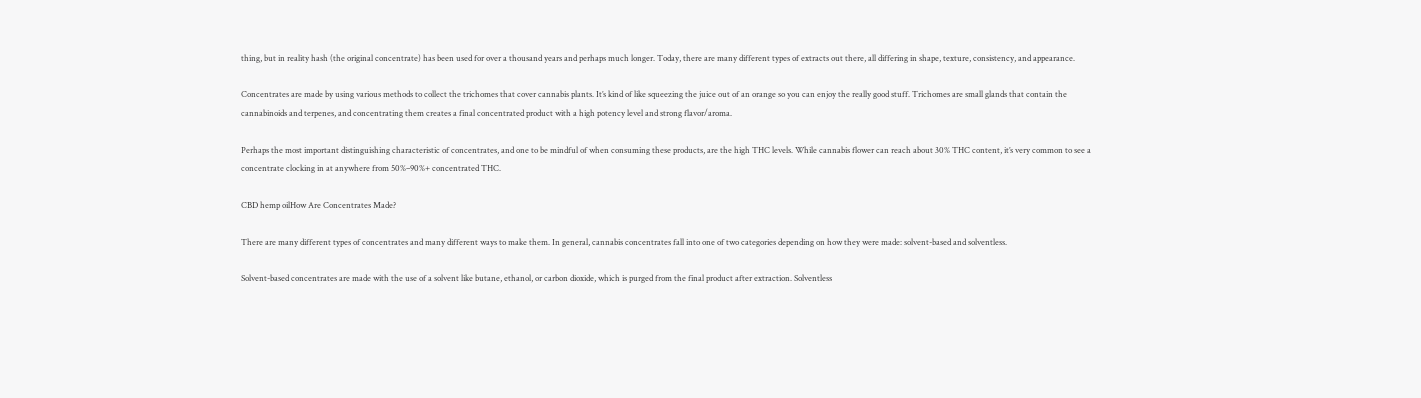thing, but in reality hash (the original concentrate) has been used for over a thousand years and perhaps much longer. Today, there are many different types of extracts out there, all differing in shape, texture, consistency, and appearance.

Concentrates are made by using various methods to collect the trichomes that cover cannabis plants. It’s kind of like squeezing the juice out of an orange so you can enjoy the really good stuff. Trichomes are small glands that contain the cannabinoids and terpenes, and concentrating them creates a final concentrated product with a high potency level and strong flavor/aroma.

Perhaps the most important distinguishing characteristic of concentrates, and one to be mindful of when consuming these products, are the high THC levels. While cannabis flower can reach about 30% THC content, it’s very common to see a concentrate clocking in at anywhere from 50%–90%+ concentrated THC.

CBD hemp oilHow Are Concentrates Made?

There are many different types of concentrates and many different ways to make them. In general, cannabis concentrates fall into one of two categories depending on how they were made: solvent-based and solventless.

Solvent-based concentrates are made with the use of a solvent like butane, ethanol, or carbon dioxide, which is purged from the final product after extraction. Solventless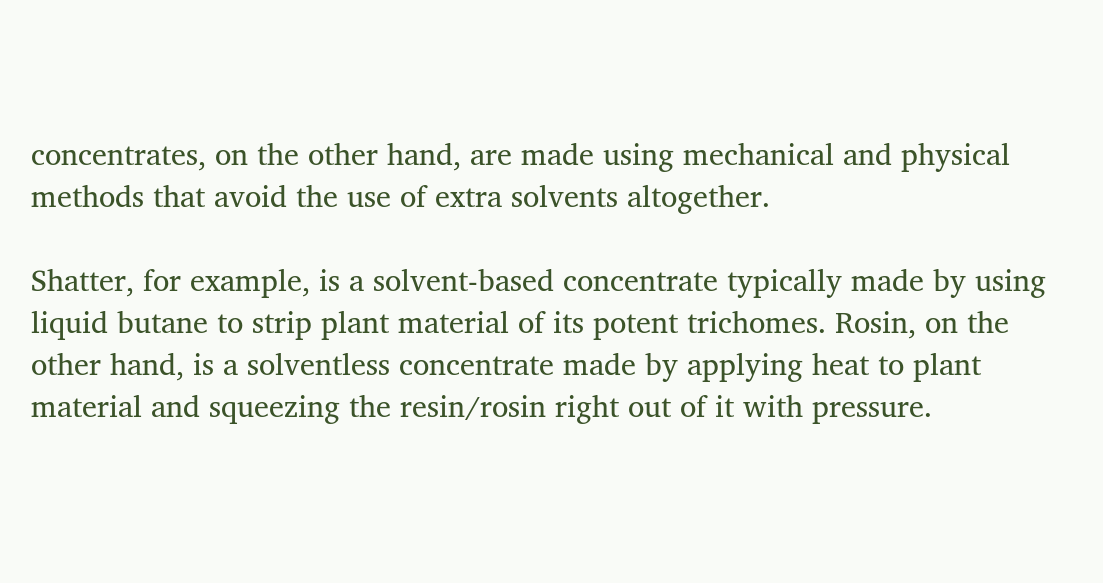concentrates, on the other hand, are made using mechanical and physical methods that avoid the use of extra solvents altogether.

Shatter, for example, is a solvent-based concentrate typically made by using liquid butane to strip plant material of its potent trichomes. Rosin, on the other hand, is a solventless concentrate made by applying heat to plant material and squeezing the resin/rosin right out of it with pressure.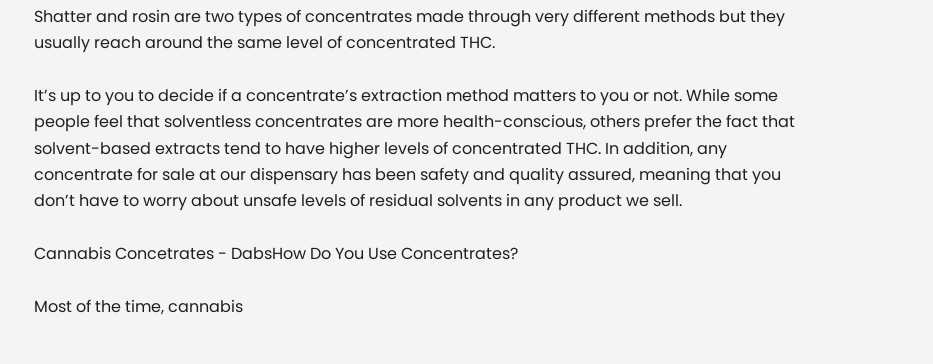Shatter and rosin are two types of concentrates made through very different methods but they usually reach around the same level of concentrated THC.

It’s up to you to decide if a concentrate’s extraction method matters to you or not. While some people feel that solventless concentrates are more health-conscious, others prefer the fact that solvent-based extracts tend to have higher levels of concentrated THC. In addition, any concentrate for sale at our dispensary has been safety and quality assured, meaning that you don’t have to worry about unsafe levels of residual solvents in any product we sell.

Cannabis Concetrates - DabsHow Do You Use Concentrates?

Most of the time, cannabis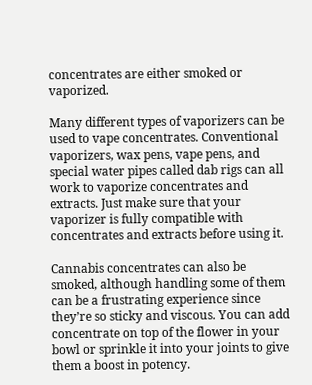concentrates are either smoked or vaporized.

Many different types of vaporizers can be used to vape concentrates. Conventional vaporizers, wax pens, vape pens, and special water pipes called dab rigs can all work to vaporize concentrates and extracts. Just make sure that your vaporizer is fully compatible with concentrates and extracts before using it.

Cannabis concentrates can also be smoked, although handling some of them can be a frustrating experience since they’re so sticky and viscous. You can add concentrate on top of the flower in your bowl or sprinkle it into your joints to give them a boost in potency.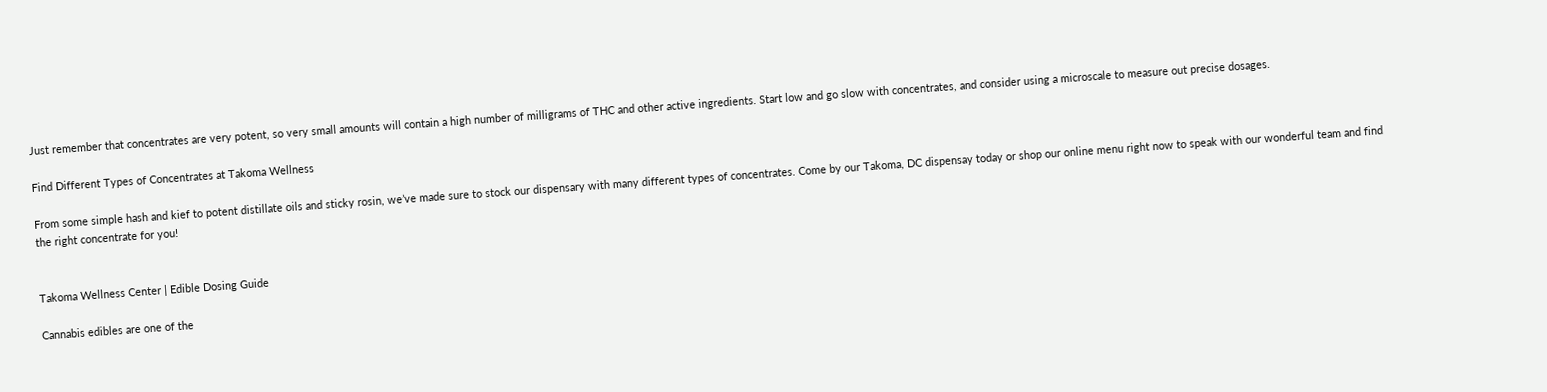Just remember that concentrates are very potent, so very small amounts will contain a high number of milligrams of THC and other active ingredients. Start low and go slow with concentrates, and consider using a microscale to measure out precise dosages.

Find Different Types of Concentrates at Takoma Wellness

From some simple hash and kief to potent distillate oils and sticky rosin, we’ve made sure to stock our dispensary with many different types of concentrates. Come by our Takoma, DC dispensay today or shop our online menu right now to speak with our wonderful team and find the right concentrate for you!


Takoma Wellness Center | Edible Dosing Guide

Cannabis edibles are one of the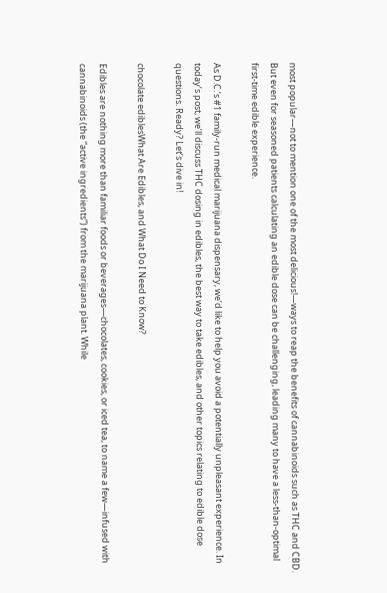most popular—not to mention one of the most delicious!—ways to reap the benefits of cannabinoids such as THC and CBD. But even for seasoned patients calculating an edible dose can be challenging, leading many to have a less-than-optimal first-time edible experience.

As D.C.’s #1 family-run medical marijuana dispensary, we’d like to help you avoid a potentially unpleasant experience. In today’s post, we’ll discuss THC dosing in edibles, the best way to take edibles, and other topics relating to edible dose questions. Ready? Let’s dive in!

chocolate ediblesWhat Are Edibles, and What Do I Need to Know?

Edibles are nothing more than familiar foods or beverages—chocolates, cookies, or iced tea, to name a few—infused with cannabinoids (the “active ingredients”) from the marijuana plant. While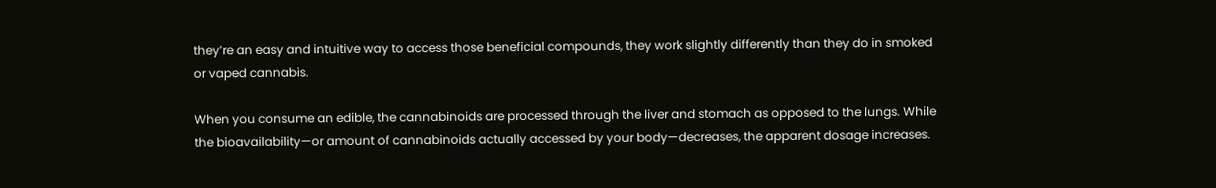they’re an easy and intuitive way to access those beneficial compounds, they work slightly differently than they do in smoked or vaped cannabis.

When you consume an edible, the cannabinoids are processed through the liver and stomach as opposed to the lungs. While the bioavailability—or amount of cannabinoids actually accessed by your body—decreases, the apparent dosage increases.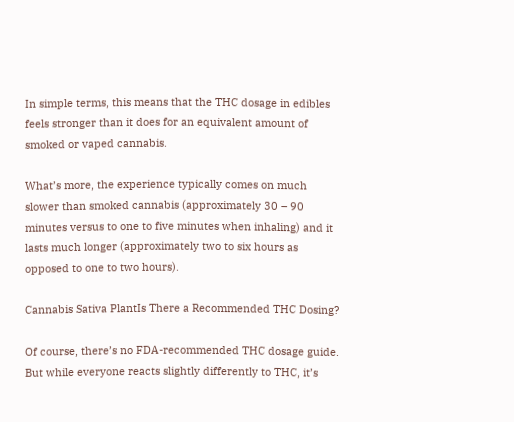In simple terms, this means that the THC dosage in edibles feels stronger than it does for an equivalent amount of smoked or vaped cannabis.

What’s more, the experience typically comes on much slower than smoked cannabis (approximately 30 – 90 minutes versus to one to five minutes when inhaling) and it lasts much longer (approximately two to six hours as opposed to one to two hours).

Cannabis Sativa PlantIs There a Recommended THC Dosing?

Of course, there’s no FDA-recommended THC dosage guide. But while everyone reacts slightly differently to THC, it’s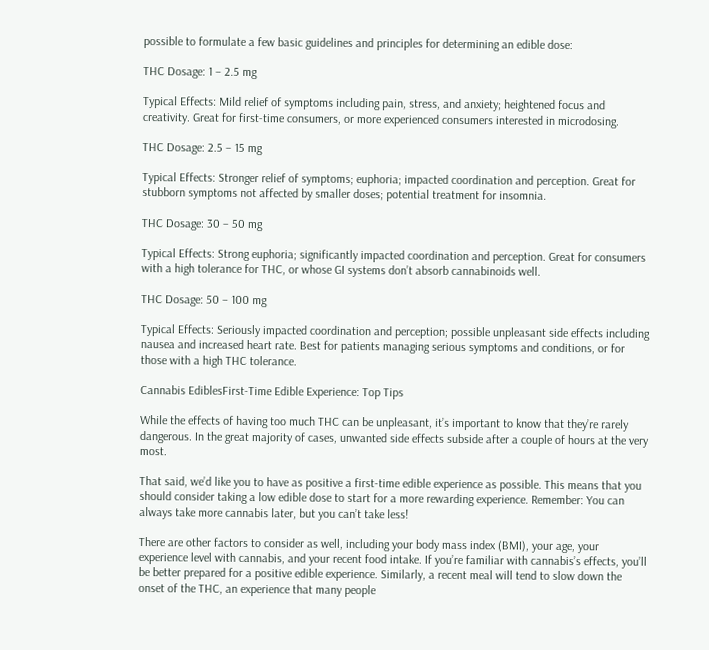possible to formulate a few basic guidelines and principles for determining an edible dose:

THC Dosage: 1 – 2.5 mg

Typical Effects: Mild relief of symptoms including pain, stress, and anxiety; heightened focus and creativity. Great for first-time consumers, or more experienced consumers interested in microdosing.

THC Dosage: 2.5 – 15 mg

Typical Effects: Stronger relief of symptoms; euphoria; impacted coordination and perception. Great for stubborn symptoms not affected by smaller doses; potential treatment for insomnia.

THC Dosage: 30 – 50 mg

Typical Effects: Strong euphoria; significantly impacted coordination and perception. Great for consumers with a high tolerance for THC, or whose GI systems don’t absorb cannabinoids well.

THC Dosage: 50 – 100 mg

Typical Effects: Seriously impacted coordination and perception; possible unpleasant side effects including nausea and increased heart rate. Best for patients managing serious symptoms and conditions, or for those with a high THC tolerance.

Cannabis EdiblesFirst-Time Edible Experience: Top Tips

While the effects of having too much THC can be unpleasant, it’s important to know that they’re rarely dangerous. In the great majority of cases, unwanted side effects subside after a couple of hours at the very most.

That said, we’d like you to have as positive a first-time edible experience as possible. This means that you should consider taking a low edible dose to start for a more rewarding experience. Remember: You can always take more cannabis later, but you can’t take less!

There are other factors to consider as well, including your body mass index (BMI), your age, your experience level with cannabis, and your recent food intake. If you’re familiar with cannabis’s effects, you’ll be better prepared for a positive edible experience. Similarly, a recent meal will tend to slow down the onset of the THC, an experience that many people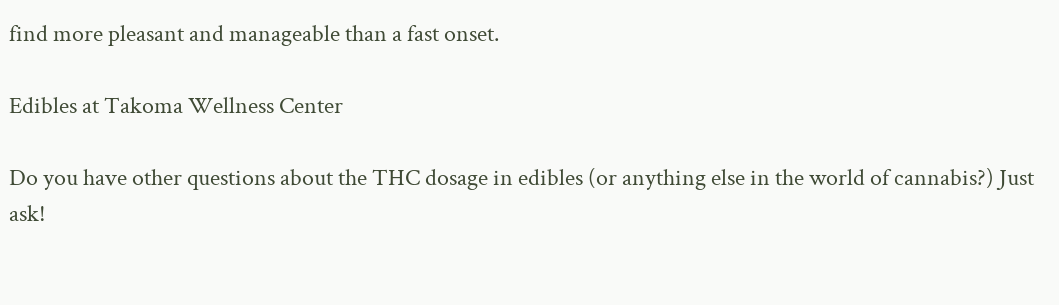find more pleasant and manageable than a fast onset.

Edibles at Takoma Wellness Center

Do you have other questions about the THC dosage in edibles (or anything else in the world of cannabis?) Just ask!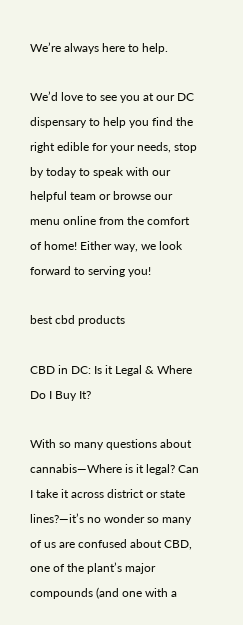We’re always here to help.

We’d love to see you at our DC dispensary to help you find the right edible for your needs, stop by today to speak with our helpful team or browse our menu online from the comfort of home! Either way, we look forward to serving you!

best cbd products

CBD in DC: Is it Legal & Where Do I Buy It?

With so many questions about cannabis—Where is it legal? Can I take it across district or state lines?—it’s no wonder so many of us are confused about CBD, one of the plant’s major compounds (and one with a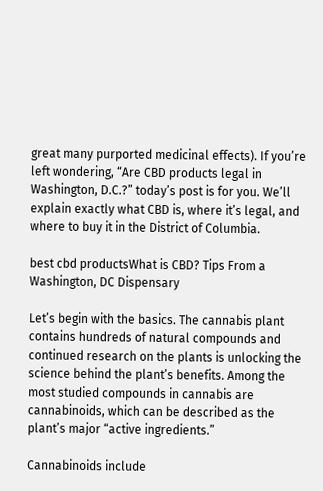great many purported medicinal effects). If you’re left wondering, “Are CBD products legal in Washington, D.C.?” today’s post is for you. We’ll explain exactly what CBD is, where it’s legal, and where to buy it in the District of Columbia.

best cbd productsWhat is CBD? Tips From a Washington, DC Dispensary

Let’s begin with the basics. The cannabis plant contains hundreds of natural compounds and continued research on the plants is unlocking the science behind the plant’s benefits. Among the most studied compounds in cannabis are cannabinoids, which can be described as the plant’s major “active ingredients.”

Cannabinoids include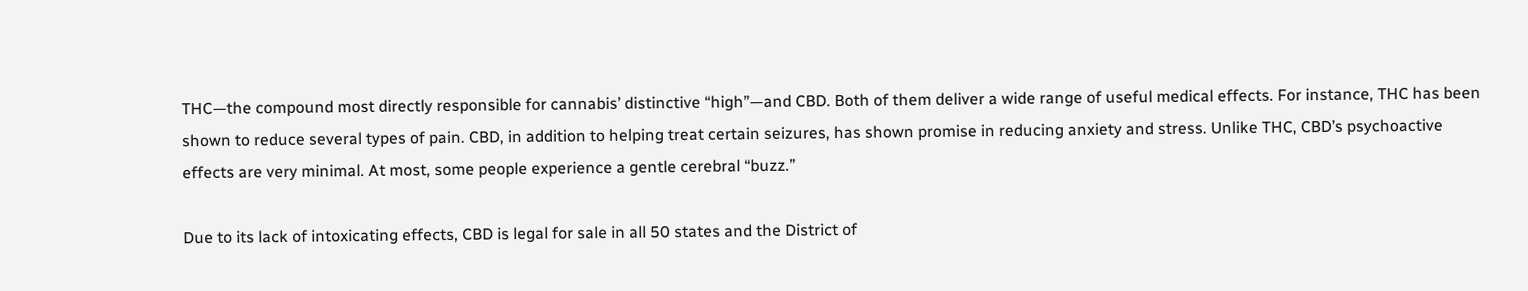THC—the compound most directly responsible for cannabis’ distinctive “high”—and CBD. Both of them deliver a wide range of useful medical effects. For instance, THC has been shown to reduce several types of pain. CBD, in addition to helping treat certain seizures, has shown promise in reducing anxiety and stress. Unlike THC, CBD’s psychoactive effects are very minimal. At most, some people experience a gentle cerebral “buzz.”

Due to its lack of intoxicating effects, CBD is legal for sale in all 50 states and the District of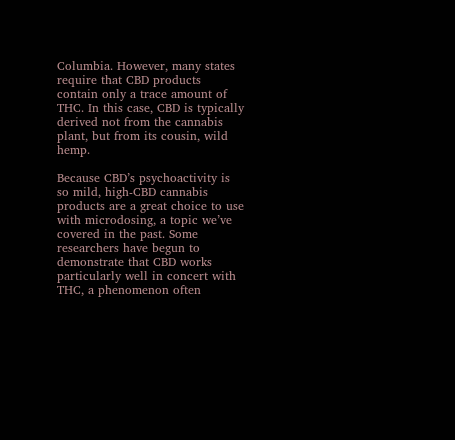Columbia. However, many states require that CBD products contain only a trace amount of THC. In this case, CBD is typically derived not from the cannabis plant, but from its cousin, wild hemp.

Because CBD’s psychoactivity is so mild, high-CBD cannabis products are a great choice to use with microdosing, a topic we’ve covered in the past. Some researchers have begun to demonstrate that CBD works particularly well in concert with THC, a phenomenon often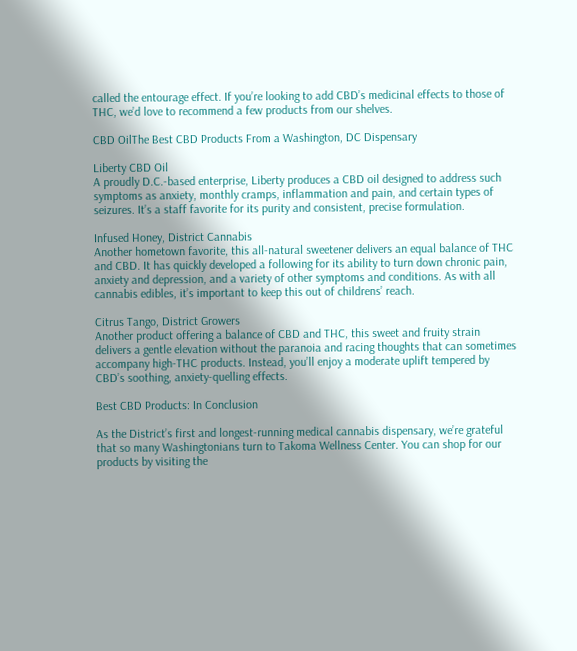called the entourage effect. If you’re looking to add CBD’s medicinal effects to those of THC, we’d love to recommend a few products from our shelves.

CBD OilThe Best CBD Products From a Washington, DC Dispensary

Liberty CBD Oil
A proudly D.C.-based enterprise, Liberty produces a CBD oil designed to address such symptoms as anxiety, monthly cramps, inflammation and pain, and certain types of seizures. It’s a staff favorite for its purity and consistent, precise formulation.

Infused Honey, District Cannabis
Another hometown favorite, this all-natural sweetener delivers an equal balance of THC and CBD. It has quickly developed a following for its ability to turn down chronic pain, anxiety and depression, and a variety of other symptoms and conditions. As with all cannabis edibles, it’s important to keep this out of childrens’ reach.

Citrus Tango, District Growers
Another product offering a balance of CBD and THC, this sweet and fruity strain delivers a gentle elevation without the paranoia and racing thoughts that can sometimes accompany high-THC products. Instead, you’ll enjoy a moderate uplift tempered by CBD’s soothing, anxiety-quelling effects.

Best CBD Products: In Conclusion

As the District’s first and longest-running medical cannabis dispensary, we’re grateful that so many Washingtonians turn to Takoma Wellness Center. You can shop for our products by visiting the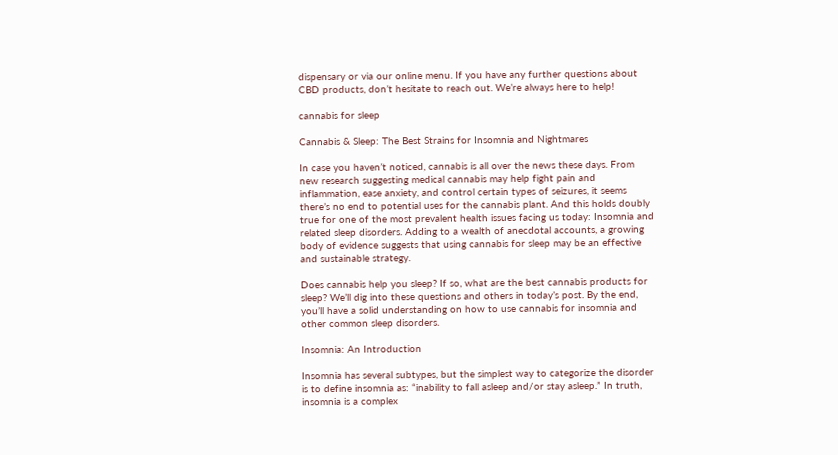dispensary or via our online menu. If you have any further questions about CBD products, don’t hesitate to reach out. We’re always here to help!

cannabis for sleep

Cannabis & Sleep: The Best Strains for Insomnia and Nightmares

In case you haven’t noticed, cannabis is all over the news these days. From new research suggesting medical cannabis may help fight pain and inflammation, ease anxiety, and control certain types of seizures, it seems there’s no end to potential uses for the cannabis plant. And this holds doubly true for one of the most prevalent health issues facing us today: Insomnia and related sleep disorders. Adding to a wealth of anecdotal accounts, a growing body of evidence suggests that using cannabis for sleep may be an effective and sustainable strategy.

Does cannabis help you sleep? If so, what are the best cannabis products for sleep? We’ll dig into these questions and others in today’s post. By the end, you’ll have a solid understanding on how to use cannabis for insomnia and other common sleep disorders.

Insomnia: An Introduction

Insomnia has several subtypes, but the simplest way to categorize the disorder is to define insomnia as: “inability to fall asleep and/or stay asleep.” In truth, insomnia is a complex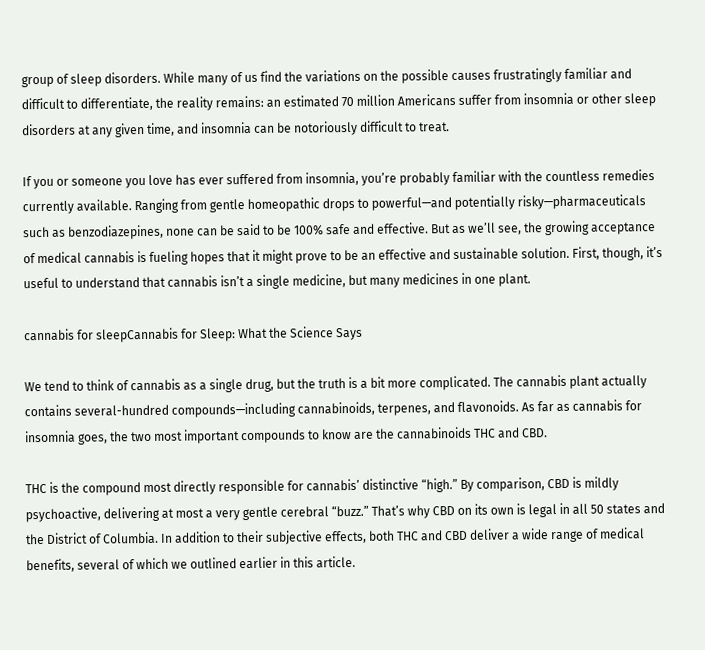group of sleep disorders. While many of us find the variations on the possible causes frustratingly familiar and difficult to differentiate, the reality remains: an estimated 70 million Americans suffer from insomnia or other sleep disorders at any given time, and insomnia can be notoriously difficult to treat.

If you or someone you love has ever suffered from insomnia, you’re probably familiar with the countless remedies currently available. Ranging from gentle homeopathic drops to powerful—and potentially risky—pharmaceuticals such as benzodiazepines, none can be said to be 100% safe and effective. But as we’ll see, the growing acceptance of medical cannabis is fueling hopes that it might prove to be an effective and sustainable solution. First, though, it’s useful to understand that cannabis isn’t a single medicine, but many medicines in one plant.

cannabis for sleepCannabis for Sleep: What the Science Says

We tend to think of cannabis as a single drug, but the truth is a bit more complicated. The cannabis plant actually contains several-hundred compounds—including cannabinoids, terpenes, and flavonoids. As far as cannabis for insomnia goes, the two most important compounds to know are the cannabinoids THC and CBD.

THC is the compound most directly responsible for cannabis’ distinctive “high.” By comparison, CBD is mildly psychoactive, delivering at most a very gentle cerebral “buzz.” That’s why CBD on its own is legal in all 50 states and the District of Columbia. In addition to their subjective effects, both THC and CBD deliver a wide range of medical benefits, several of which we outlined earlier in this article.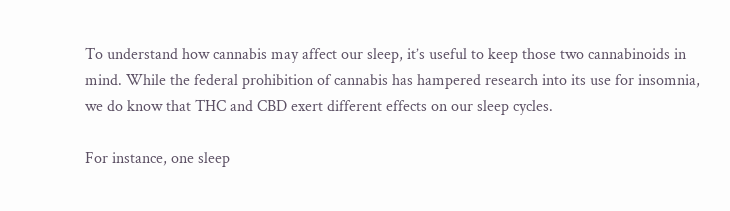To understand how cannabis may affect our sleep, it’s useful to keep those two cannabinoids in mind. While the federal prohibition of cannabis has hampered research into its use for insomnia, we do know that THC and CBD exert different effects on our sleep cycles.

For instance, one sleep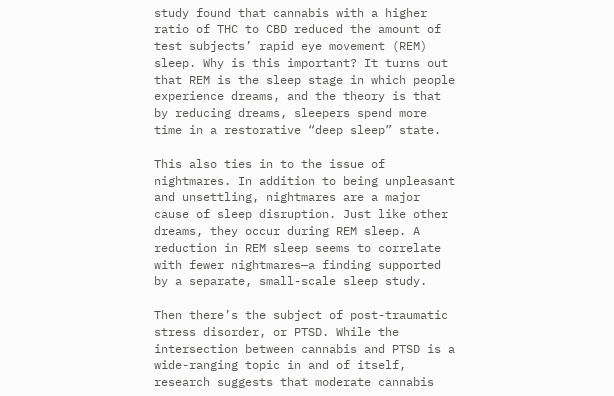study found that cannabis with a higher ratio of THC to CBD reduced the amount of test subjects’ rapid eye movement (REM) sleep. Why is this important? It turns out that REM is the sleep stage in which people experience dreams, and the theory is that by reducing dreams, sleepers spend more time in a restorative “deep sleep” state.

This also ties in to the issue of nightmares. In addition to being unpleasant and unsettling, nightmares are a major cause of sleep disruption. Just like other dreams, they occur during REM sleep. A reduction in REM sleep seems to correlate with fewer nightmares—a finding supported by a separate, small-scale sleep study.

Then there’s the subject of post-traumatic stress disorder, or PTSD. While the intersection between cannabis and PTSD is a wide-ranging topic in and of itself, research suggests that moderate cannabis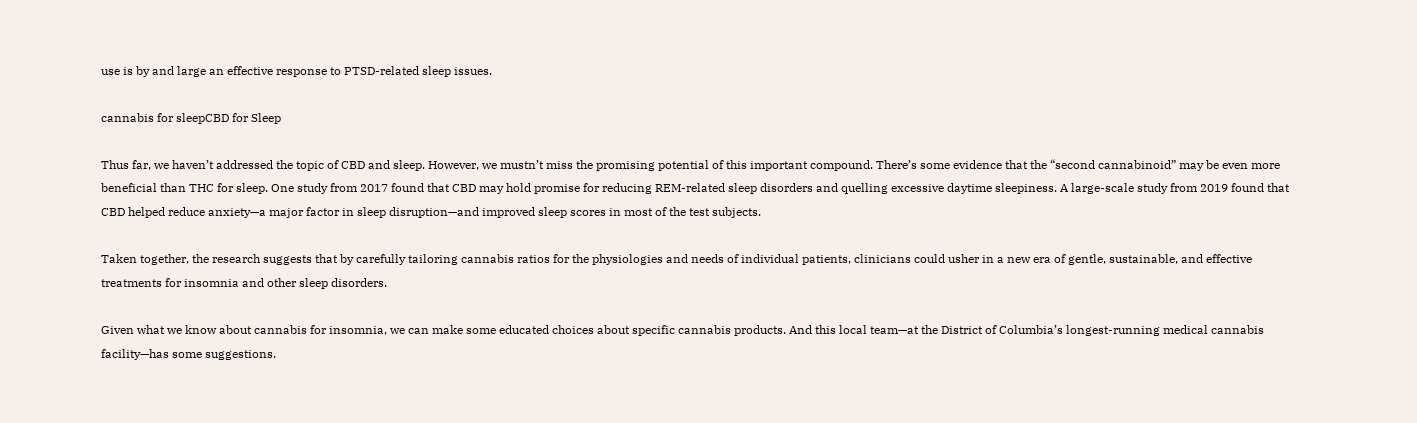use is by and large an effective response to PTSD-related sleep issues.

cannabis for sleepCBD for Sleep

Thus far, we haven’t addressed the topic of CBD and sleep. However, we mustn’t miss the promising potential of this important compound. There’s some evidence that the “second cannabinoid” may be even more beneficial than THC for sleep. One study from 2017 found that CBD may hold promise for reducing REM-related sleep disorders and quelling excessive daytime sleepiness. A large-scale study from 2019 found that CBD helped reduce anxiety—a major factor in sleep disruption—and improved sleep scores in most of the test subjects.

Taken together, the research suggests that by carefully tailoring cannabis ratios for the physiologies and needs of individual patients, clinicians could usher in a new era of gentle, sustainable, and effective treatments for insomnia and other sleep disorders.

Given what we know about cannabis for insomnia, we can make some educated choices about specific cannabis products. And this local team—at the District of Columbia’s longest-running medical cannabis facility—has some suggestions.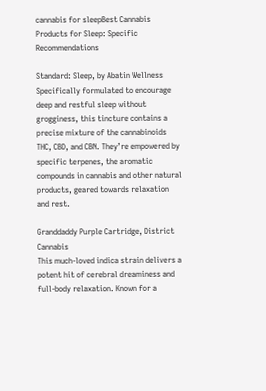cannabis for sleepBest Cannabis Products for Sleep: Specific Recommendations

Standard: Sleep, by Abatin Wellness
Specifically formulated to encourage deep and restful sleep without grogginess, this tincture contains a precise mixture of the cannabinoids THC, CBD, and CBN. They’re empowered by specific terpenes, the aromatic compounds in cannabis and other natural products, geared towards relaxation and rest.

Granddaddy Purple Cartridge, District Cannabis
This much-loved indica strain delivers a potent hit of cerebral dreaminess and full-body relaxation. Known for a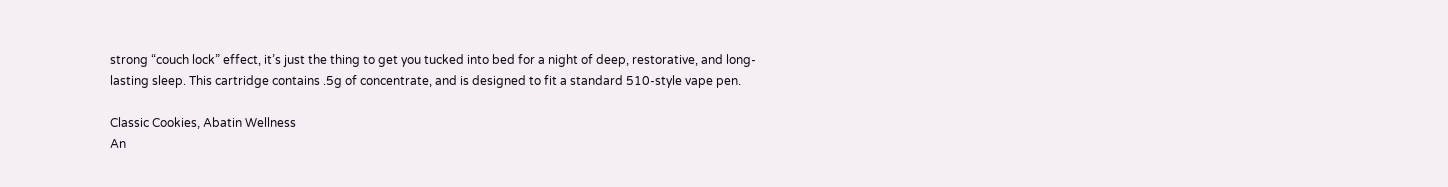strong “couch lock” effect, it’s just the thing to get you tucked into bed for a night of deep, restorative, and long-lasting sleep. This cartridge contains .5g of concentrate, and is designed to fit a standard 510-style vape pen.

Classic Cookies, Abatin Wellness
An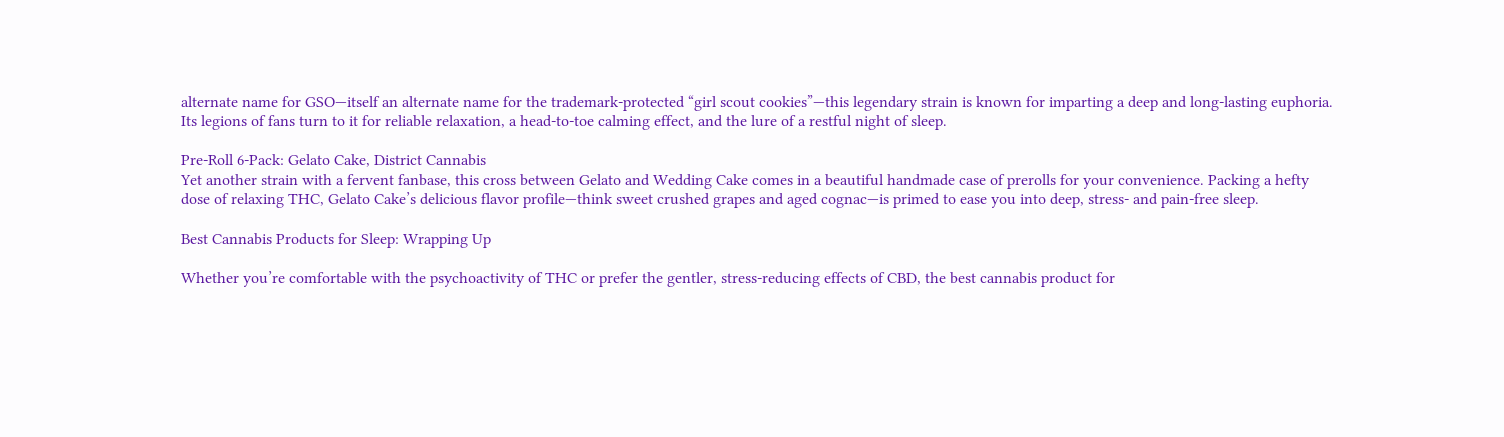alternate name for GSO—itself an alternate name for the trademark-protected “girl scout cookies”—this legendary strain is known for imparting a deep and long-lasting euphoria. Its legions of fans turn to it for reliable relaxation, a head-to-toe calming effect, and the lure of a restful night of sleep.

Pre-Roll 6-Pack: Gelato Cake, District Cannabis
Yet another strain with a fervent fanbase, this cross between Gelato and Wedding Cake comes in a beautiful handmade case of prerolls for your convenience. Packing a hefty dose of relaxing THC, Gelato Cake’s delicious flavor profile—think sweet crushed grapes and aged cognac—is primed to ease you into deep, stress- and pain-free sleep.

Best Cannabis Products for Sleep: Wrapping Up

Whether you’re comfortable with the psychoactivity of THC or prefer the gentler, stress-reducing effects of CBD, the best cannabis product for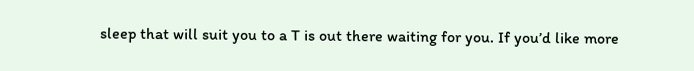sleep that will suit you to a T is out there waiting for you. If you’d like more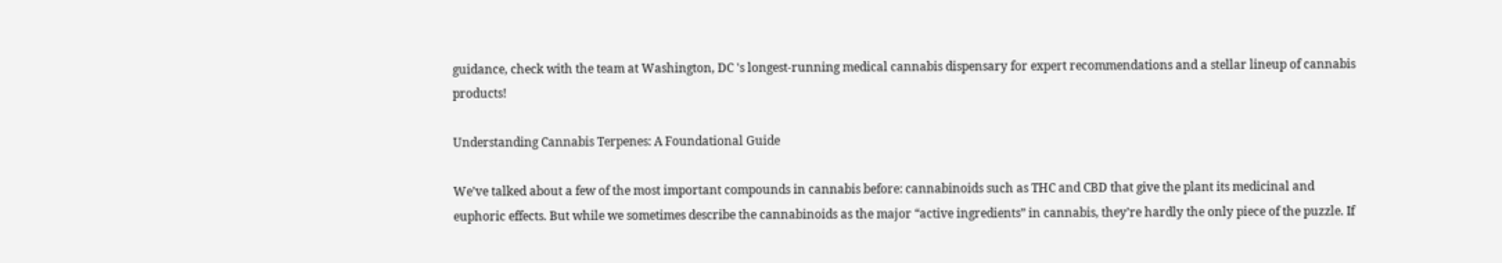guidance, check with the team at Washington, DC 's longest-running medical cannabis dispensary for expert recommendations and a stellar lineup of cannabis products!

Understanding Cannabis Terpenes: A Foundational Guide

We’ve talked about a few of the most important compounds in cannabis before: cannabinoids such as THC and CBD that give the plant its medicinal and euphoric effects. But while we sometimes describe the cannabinoids as the major “active ingredients” in cannabis, they’re hardly the only piece of the puzzle. If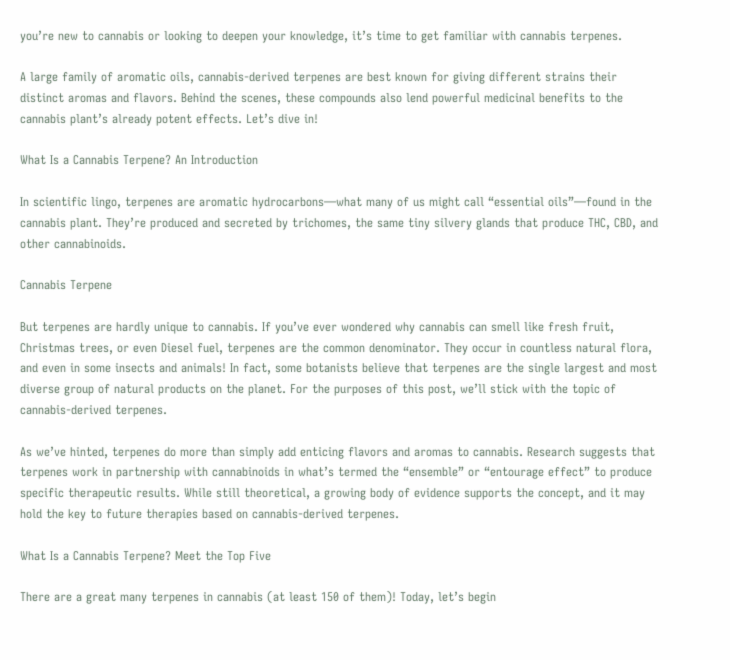you’re new to cannabis or looking to deepen your knowledge, it’s time to get familiar with cannabis terpenes.

A large family of aromatic oils, cannabis-derived terpenes are best known for giving different strains their distinct aromas and flavors. Behind the scenes, these compounds also lend powerful medicinal benefits to the cannabis plant’s already potent effects. Let’s dive in!

What Is a Cannabis Terpene? An Introduction

In scientific lingo, terpenes are aromatic hydrocarbons—what many of us might call “essential oils”—found in the cannabis plant. They’re produced and secreted by trichomes, the same tiny silvery glands that produce THC, CBD, and other cannabinoids.

Cannabis Terpene

But terpenes are hardly unique to cannabis. If you’ve ever wondered why cannabis can smell like fresh fruit, Christmas trees, or even Diesel fuel, terpenes are the common denominator. They occur in countless natural flora, and even in some insects and animals! In fact, some botanists believe that terpenes are the single largest and most diverse group of natural products on the planet. For the purposes of this post, we’ll stick with the topic of cannabis-derived terpenes.

As we’ve hinted, terpenes do more than simply add enticing flavors and aromas to cannabis. Research suggests that terpenes work in partnership with cannabinoids in what’s termed the “ensemble” or “entourage effect” to produce specific therapeutic results. While still theoretical, a growing body of evidence supports the concept, and it may hold the key to future therapies based on cannabis-derived terpenes.

What Is a Cannabis Terpene? Meet the Top Five

There are a great many terpenes in cannabis (at least 150 of them)! Today, let’s begin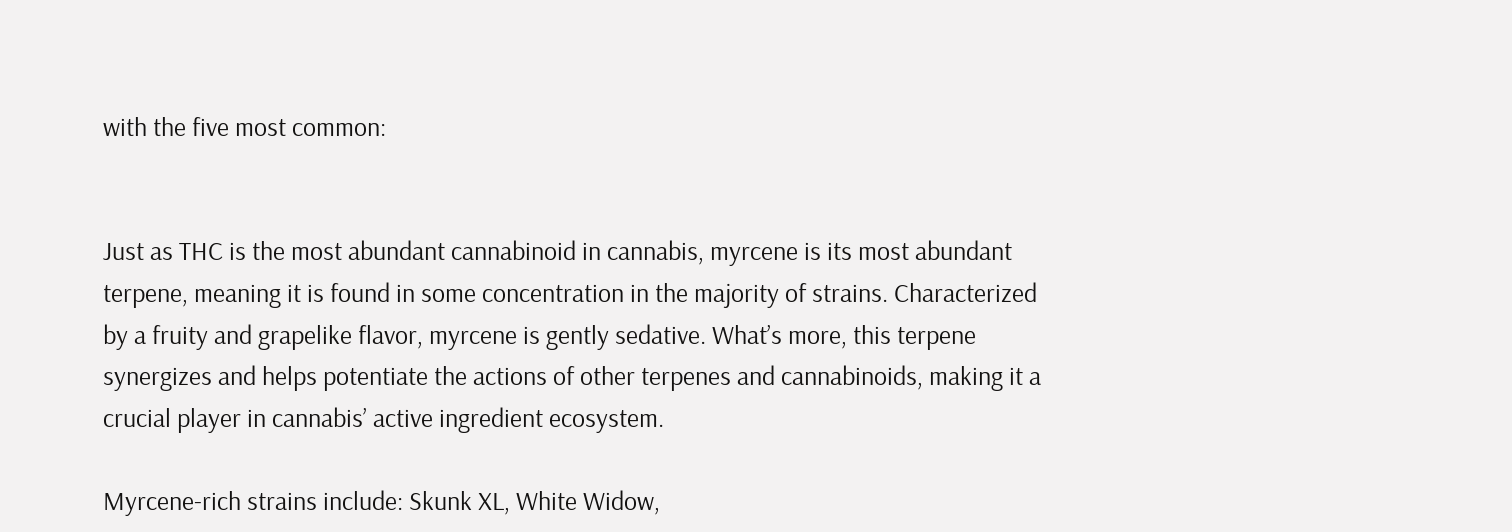with the five most common:


Just as THC is the most abundant cannabinoid in cannabis, myrcene is its most abundant terpene, meaning it is found in some concentration in the majority of strains. Characterized by a fruity and grapelike flavor, myrcene is gently sedative. What’s more, this terpene synergizes and helps potentiate the actions of other terpenes and cannabinoids, making it a crucial player in cannabis’ active ingredient ecosystem.

Myrcene-rich strains include: Skunk XL, White Widow,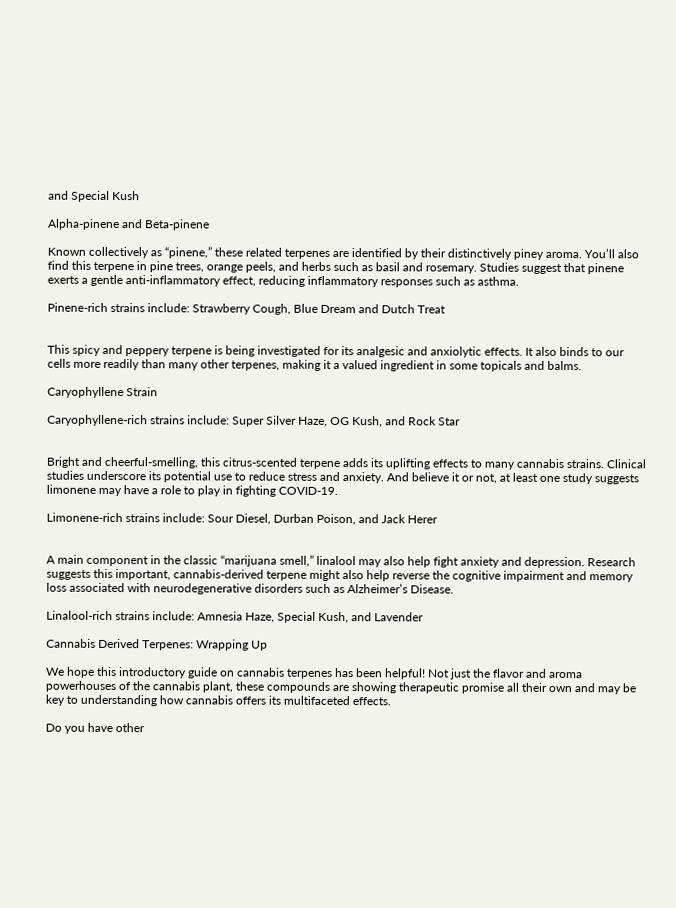and Special Kush

Alpha-pinene and Beta-pinene

Known collectively as “pinene,” these related terpenes are identified by their distinctively piney aroma. You’ll also find this terpene in pine trees, orange peels, and herbs such as basil and rosemary. Studies suggest that pinene exerts a gentle anti-inflammatory effect, reducing inflammatory responses such as asthma.

Pinene-rich strains include: Strawberry Cough, Blue Dream and Dutch Treat


This spicy and peppery terpene is being investigated for its analgesic and anxiolytic effects. It also binds to our cells more readily than many other terpenes, making it a valued ingredient in some topicals and balms.

Caryophyllene Strain

Caryophyllene-rich strains include: Super Silver Haze, OG Kush, and Rock Star


Bright and cheerful-smelling, this citrus-scented terpene adds its uplifting effects to many cannabis strains. Clinical studies underscore its potential use to reduce stress and anxiety. And believe it or not, at least one study suggests limonene may have a role to play in fighting COVID-19.

Limonene-rich strains include: Sour Diesel, Durban Poison, and Jack Herer


A main component in the classic “marijuana smell,” linalool may also help fight anxiety and depression. Research suggests this important, cannabis-derived terpene might also help reverse the cognitive impairment and memory loss associated with neurodegenerative disorders such as Alzheimer’s Disease.

Linalool-rich strains include: Amnesia Haze, Special Kush, and Lavender

Cannabis Derived Terpenes: Wrapping Up

We hope this introductory guide on cannabis terpenes has been helpful! Not just the flavor and aroma powerhouses of the cannabis plant, these compounds are showing therapeutic promise all their own and may be key to understanding how cannabis offers its multifaceted effects.

Do you have other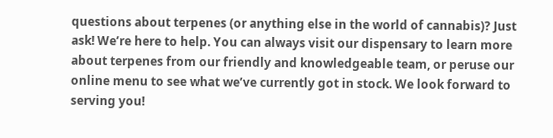questions about terpenes (or anything else in the world of cannabis)? Just ask! We’re here to help. You can always visit our dispensary to learn more about terpenes from our friendly and knowledgeable team, or peruse our online menu to see what we’ve currently got in stock. We look forward to serving you!